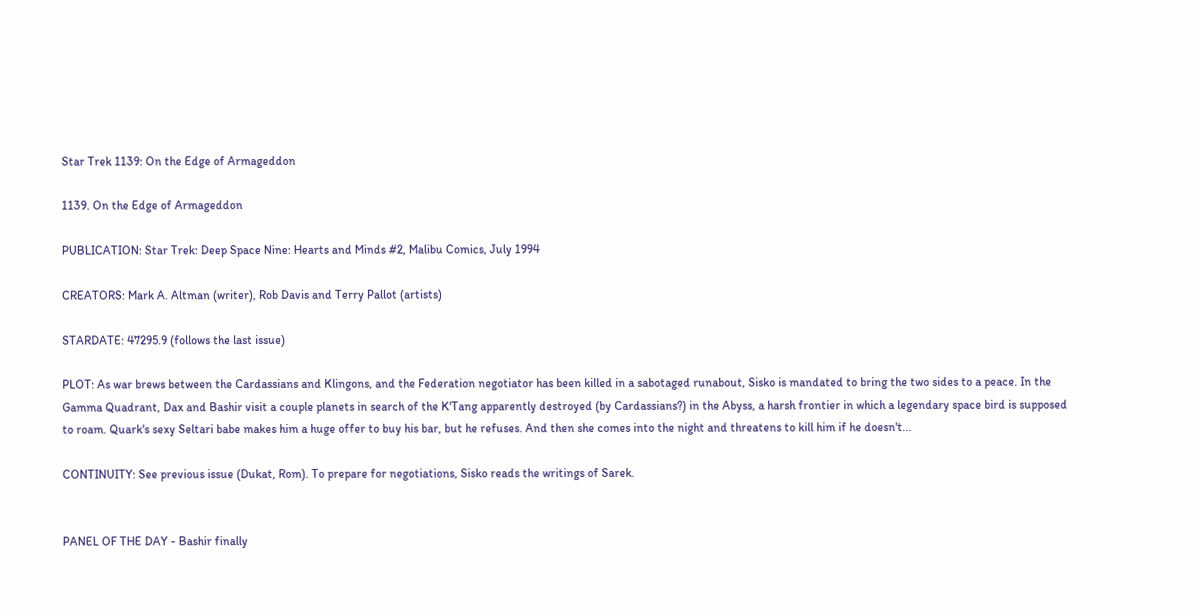Star Trek 1139: On the Edge of Armageddon

1139. On the Edge of Armageddon

PUBLICATION: Star Trek: Deep Space Nine: Hearts and Minds #2, Malibu Comics, July 1994

CREATORS: Mark A. Altman (writer), Rob Davis and Terry Pallot (artists)

STARDATE: 47295.9 (follows the last issue)

PLOT: As war brews between the Cardassians and Klingons, and the Federation negotiator has been killed in a sabotaged runabout, Sisko is mandated to bring the two sides to a peace. In the Gamma Quadrant, Dax and Bashir visit a couple planets in search of the K'Tang apparently destroyed (by Cardassians?) in the Abyss, a harsh frontier in which a legendary space bird is supposed to roam. Quark's sexy Seltari babe makes him a huge offer to buy his bar, but he refuses. And then she comes into the night and threatens to kill him if he doesn't...

CONTINUITY: See previous issue (Dukat, Rom). To prepare for negotiations, Sisko reads the writings of Sarek.


PANEL OF THE DAY - Bashir finally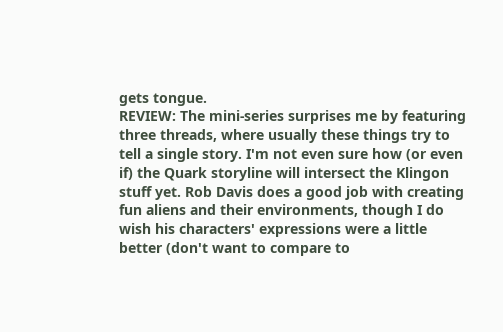gets tongue.
REVIEW: The mini-series surprises me by featuring three threads, where usually these things try to tell a single story. I'm not even sure how (or even if) the Quark storyline will intersect the Klingon stuff yet. Rob Davis does a good job with creating fun aliens and their environments, though I do wish his characters' expressions were a little better (don't want to compare to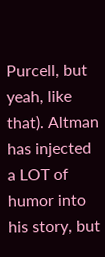Purcell, but yeah, like that). Altman has injected a LOT of humor into his story, but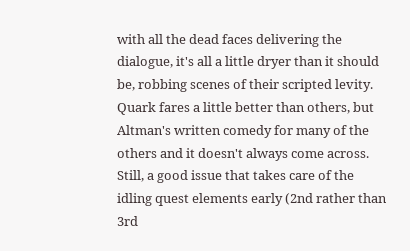with all the dead faces delivering the dialogue, it's all a little dryer than it should be, robbing scenes of their scripted levity. Quark fares a little better than others, but Altman's written comedy for many of the others and it doesn't always come across. Still, a good issue that takes care of the idling quest elements early (2nd rather than 3rd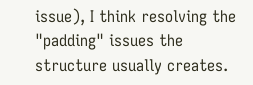issue), I think resolving the "padding" issues the structure usually creates.